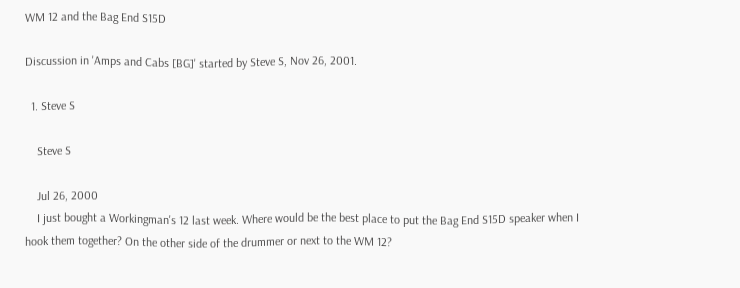WM 12 and the Bag End S15D

Discussion in 'Amps and Cabs [BG]' started by Steve S, Nov 26, 2001.

  1. Steve S

    Steve S

    Jul 26, 2000
    I just bought a Workingman's 12 last week. Where would be the best place to put the Bag End S15D speaker when I hook them together? On the other side of the drummer or next to the WM 12?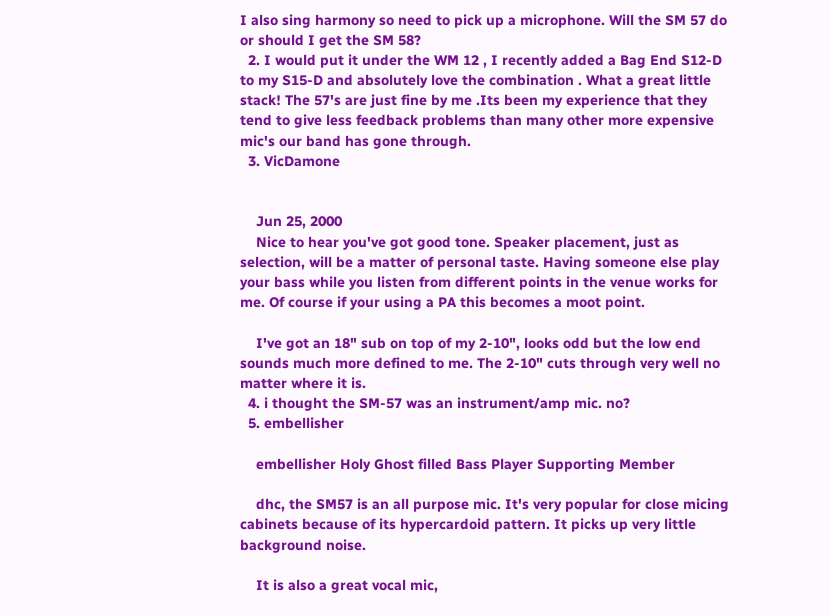I also sing harmony so need to pick up a microphone. Will the SM 57 do or should I get the SM 58?
  2. I would put it under the WM 12 , I recently added a Bag End S12-D to my S15-D and absolutely love the combination . What a great little stack! The 57's are just fine by me .Its been my experience that they tend to give less feedback problems than many other more expensive mic's our band has gone through.
  3. VicDamone


    Jun 25, 2000
    Nice to hear you've got good tone. Speaker placement, just as selection, will be a matter of personal taste. Having someone else play your bass while you listen from different points in the venue works for me. Of course if your using a PA this becomes a moot point.

    I've got an 18" sub on top of my 2-10", looks odd but the low end sounds much more defined to me. The 2-10" cuts through very well no matter where it is.
  4. i thought the SM-57 was an instrument/amp mic. no?
  5. embellisher

    embellisher Holy Ghost filled Bass Player Supporting Member

    dhc, the SM57 is an all purpose mic. It's very popular for close micing cabinets because of its hypercardoid pattern. It picks up very little background noise.

    It is also a great vocal mic,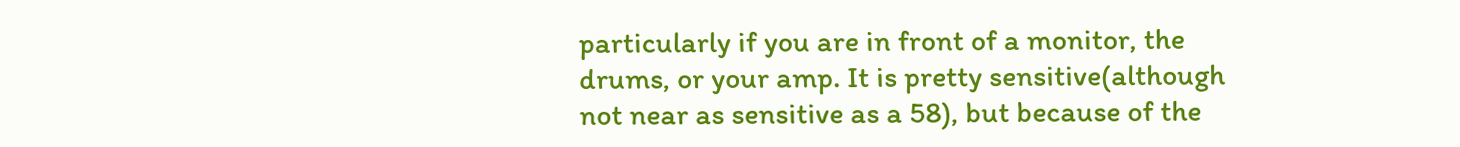particularly if you are in front of a monitor, the drums, or your amp. It is pretty sensitive(although not near as sensitive as a 58), but because of the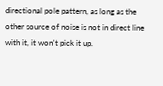directional pole pattern, as long as the other source of noise is not in direct line with it, it won't pick it up.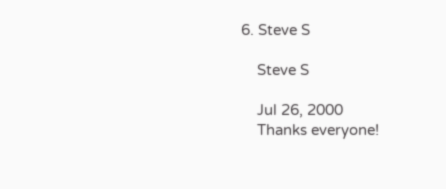6. Steve S

    Steve S

    Jul 26, 2000
    Thanks everyone!